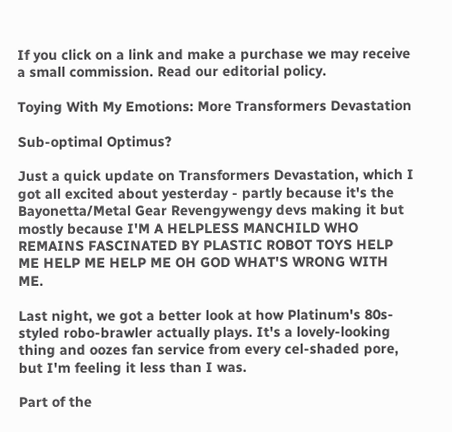If you click on a link and make a purchase we may receive a small commission. Read our editorial policy.

Toying With My Emotions: More Transformers Devastation

Sub-optimal Optimus?

Just a quick update on Transformers Devastation, which I got all excited about yesterday - partly because it's the Bayonetta/Metal Gear Revengywengy devs making it but mostly because I'M A HELPLESS MANCHILD WHO REMAINS FASCINATED BY PLASTIC ROBOT TOYS HELP ME HELP ME HELP ME OH GOD WHAT'S WRONG WITH ME.

Last night, we got a better look at how Platinum's 80s-styled robo-brawler actually plays. It's a lovely-looking thing and oozes fan service from every cel-shaded pore, but I'm feeling it less than I was.

Part of the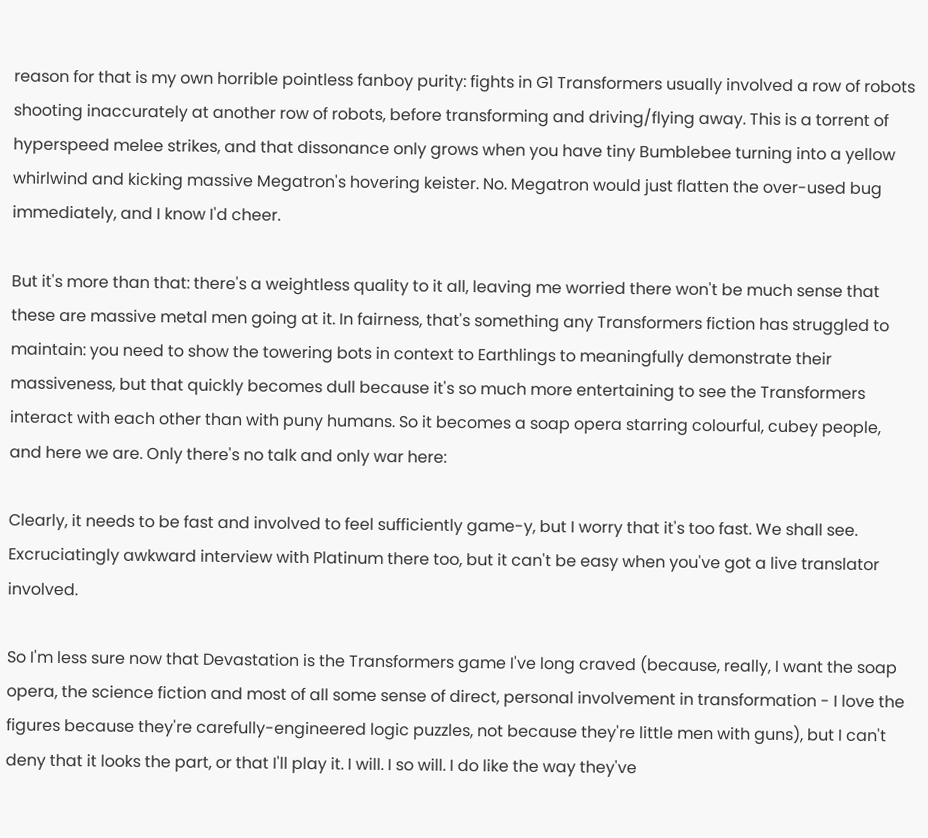reason for that is my own horrible pointless fanboy purity: fights in G1 Transformers usually involved a row of robots shooting inaccurately at another row of robots, before transforming and driving/flying away. This is a torrent of hyperspeed melee strikes, and that dissonance only grows when you have tiny Bumblebee turning into a yellow whirlwind and kicking massive Megatron's hovering keister. No. Megatron would just flatten the over-used bug immediately, and I know I'd cheer.

But it's more than that: there's a weightless quality to it all, leaving me worried there won't be much sense that these are massive metal men going at it. In fairness, that's something any Transformers fiction has struggled to maintain: you need to show the towering bots in context to Earthlings to meaningfully demonstrate their massiveness, but that quickly becomes dull because it's so much more entertaining to see the Transformers interact with each other than with puny humans. So it becomes a soap opera starring colourful, cubey people, and here we are. Only there's no talk and only war here:

Clearly, it needs to be fast and involved to feel sufficiently game-y, but I worry that it's too fast. We shall see. Excruciatingly awkward interview with Platinum there too, but it can't be easy when you've got a live translator involved.

So I'm less sure now that Devastation is the Transformers game I've long craved (because, really, I want the soap opera, the science fiction and most of all some sense of direct, personal involvement in transformation - I love the figures because they're carefully-engineered logic puzzles, not because they're little men with guns), but I can't deny that it looks the part, or that I'll play it. I will. I so will. I do like the way they've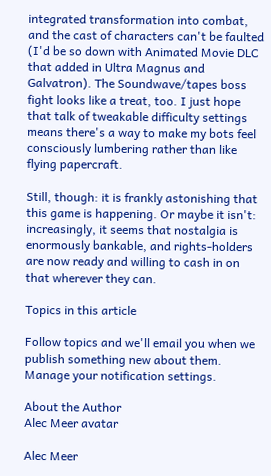integrated transformation into combat, and the cast of characters can't be faulted (I'd be so down with Animated Movie DLC that added in Ultra Magnus and Galvatron). The Soundwave/tapes boss fight looks like a treat, too. I just hope that talk of tweakable difficulty settings means there's a way to make my bots feel consciously lumbering rather than like flying papercraft.

Still, though: it is frankly astonishing that this game is happening. Or maybe it isn't: increasingly, it seems that nostalgia is enormously bankable, and rights-holders are now ready and willing to cash in on that wherever they can.

Topics in this article

Follow topics and we'll email you when we publish something new about them.  Manage your notification settings.

About the Author
Alec Meer avatar

Alec Meer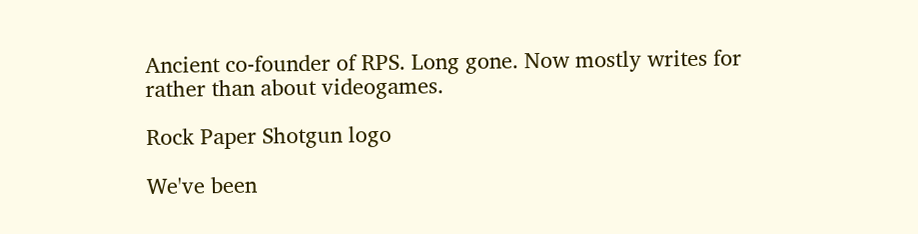Ancient co-founder of RPS. Long gone. Now mostly writes for rather than about videogames.

Rock Paper Shotgun logo

We've been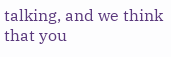talking, and we think that you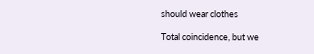should wear clothes

Total coincidence, but we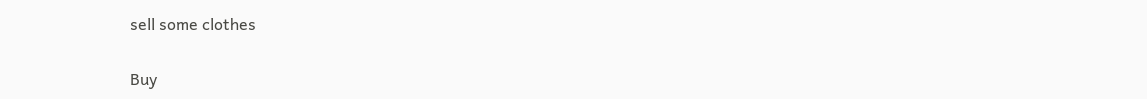sell some clothes

Buy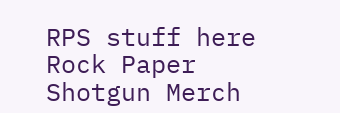RPS stuff here
Rock Paper Shotgun Merch